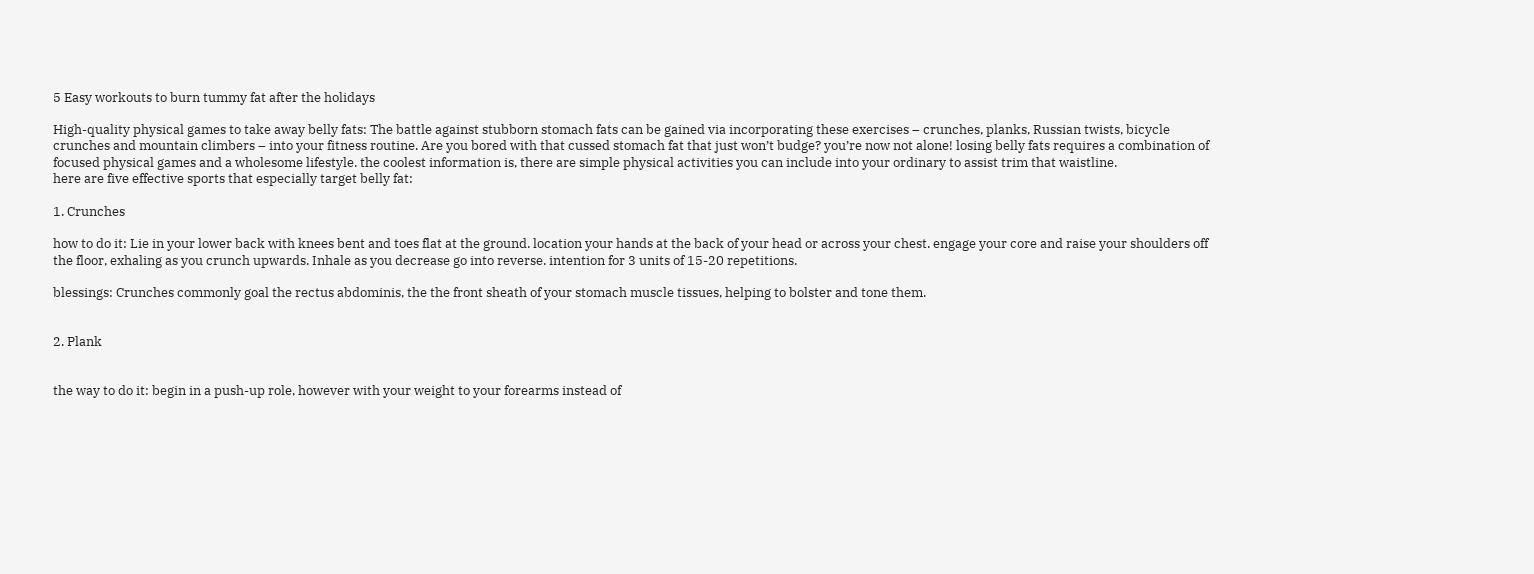5 Easy workouts to burn tummy fat after the holidays

High-quality physical games to take away belly fats: The battle against stubborn stomach fats can be gained via incorporating these exercises – crunches, planks, Russian twists, bicycle crunches and mountain climbers – into your fitness routine. Are you bored with that cussed stomach fat that just won’t budge? you’re now not alone! losing belly fats requires a combination of focused physical games and a wholesome lifestyle. the coolest information is, there are simple physical activities you can include into your ordinary to assist trim that waistline.
here are five effective sports that especially target belly fat:

1. Crunches

how to do it: Lie in your lower back with knees bent and toes flat at the ground. location your hands at the back of your head or across your chest. engage your core and raise your shoulders off the floor, exhaling as you crunch upwards. Inhale as you decrease go into reverse. intention for 3 units of 15-20 repetitions.

blessings: Crunches commonly goal the rectus abdominis, the the front sheath of your stomach muscle tissues, helping to bolster and tone them.


2. Plank


the way to do it: begin in a push-up role, however with your weight to your forearms instead of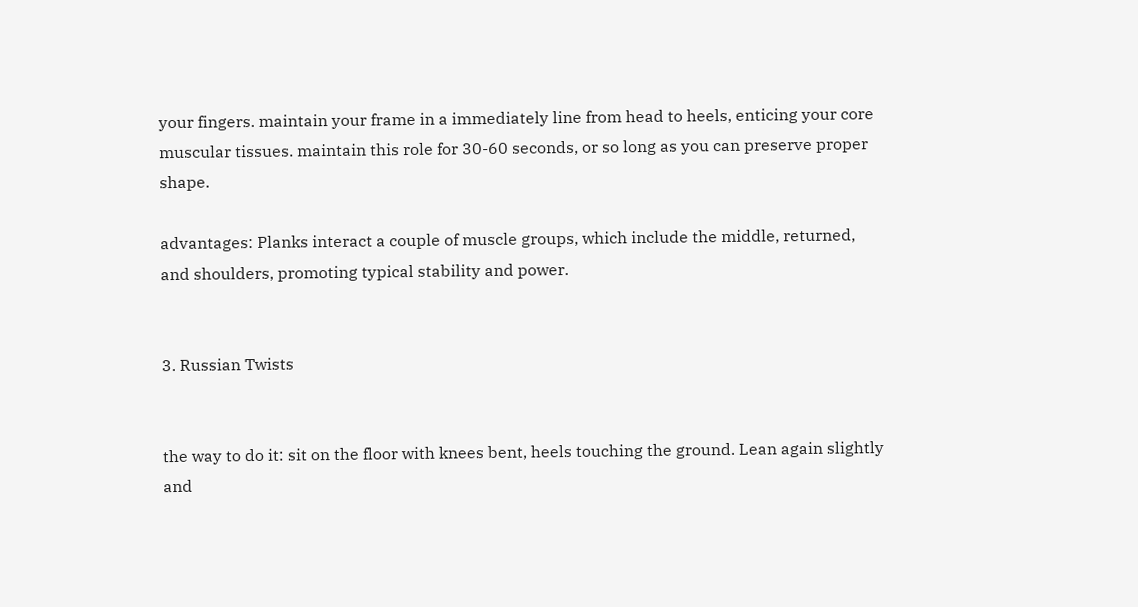your fingers. maintain your frame in a immediately line from head to heels, enticing your core muscular tissues. maintain this role for 30-60 seconds, or so long as you can preserve proper shape.

advantages: Planks interact a couple of muscle groups, which include the middle, returned, and shoulders, promoting typical stability and power.


3. Russian Twists


the way to do it: sit on the floor with knees bent, heels touching the ground. Lean again slightly and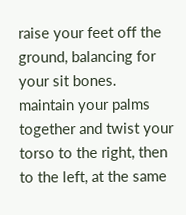raise your feet off the ground, balancing for your sit bones. maintain your palms together and twist your torso to the right, then to the left, at the same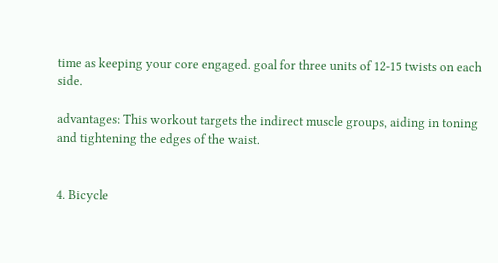time as keeping your core engaged. goal for three units of 12-15 twists on each side.

advantages: This workout targets the indirect muscle groups, aiding in toning and tightening the edges of the waist.


4. Bicycle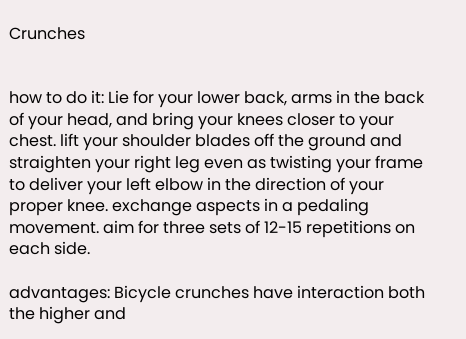Crunches


how to do it: Lie for your lower back, arms in the back of your head, and bring your knees closer to your chest. lift your shoulder blades off the ground and straighten your right leg even as twisting your frame to deliver your left elbow in the direction of your proper knee. exchange aspects in a pedaling movement. aim for three sets of 12-15 repetitions on each side.

advantages: Bicycle crunches have interaction both the higher and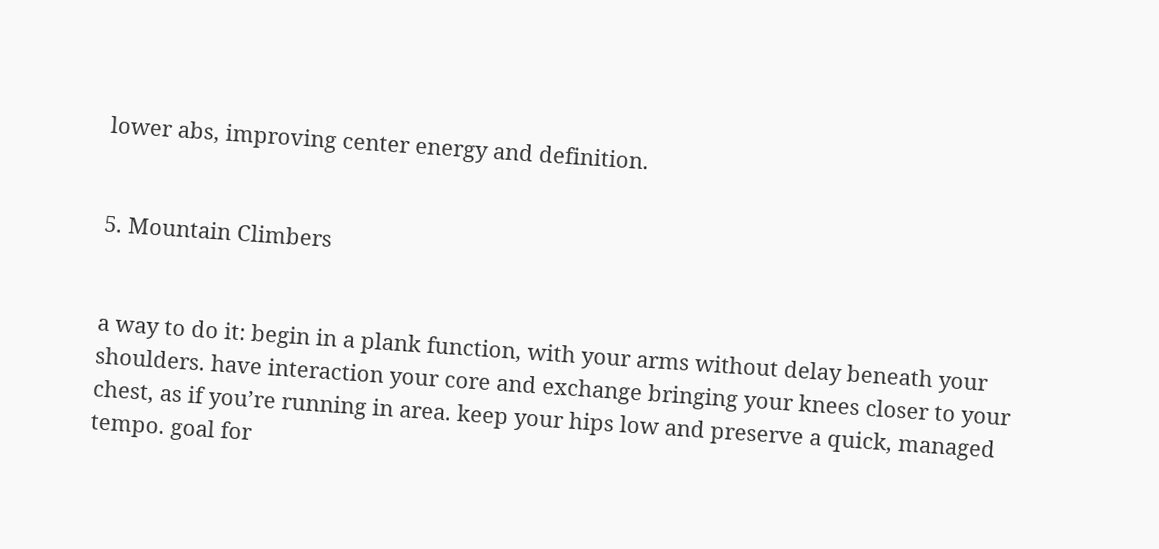lower abs, improving center energy and definition.


5. Mountain Climbers


a way to do it: begin in a plank function, with your arms without delay beneath your shoulders. have interaction your core and exchange bringing your knees closer to your chest, as if you’re running in area. keep your hips low and preserve a quick, managed tempo. goal for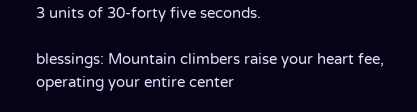3 units of 30-forty five seconds.

blessings: Mountain climbers raise your heart fee, operating your entire center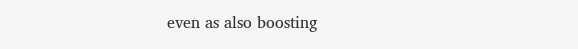even as also boosting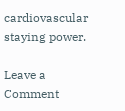cardiovascular staying power.

Leave a Comment